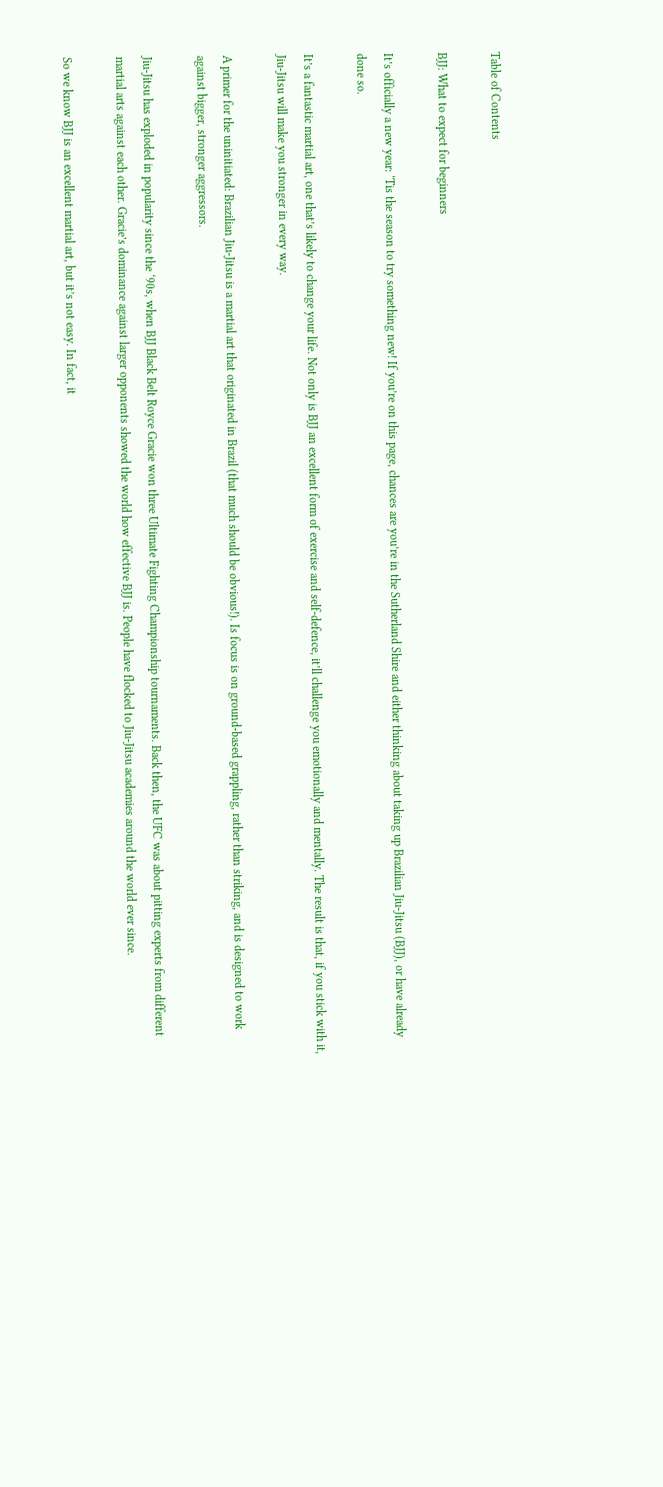Table of Contents

BJJ: What to expect for beginners

It’s officially a new year: ‘Tis the season to try something new! If you’re on this page, chances are you’re in the Sutherland Shire and either thinking about taking up Brazilian Jiu-Jitsu (BJJ), or have already done so.

It’s a fantastic martial art, one that’s likely to change your life. Not only is BJJ an excellent form of exercise and self-defence, it’ll challenge you emotionally and mentally. The result is that, if you stick with it, Jiu-Jitsu will make you stronger in every way.

A primer for the uninitiated: Brazilian Jiu-Jitsu is a martial art that originated in Brazil (that much should be obvious!). Is focus is on ground-based grappling, rather than striking, and is designed to work against bigger, stronger aggressors.

Jiu-Jitsu has exploded in popularity since the ‘90s, when BJJ Black Belt Royce Gracie won three Ultimate Fighting Championship tournaments. Back then, the UFC was about pitting experts from different martial arts against each other. Gracie’s dominance against larger opponents showed the world how effective BJJ is. People have flocked to Jiu-Jitsu academies around the world ever since.

So we know BJJ is an excellent martial art, but it’s not easy. In fact, it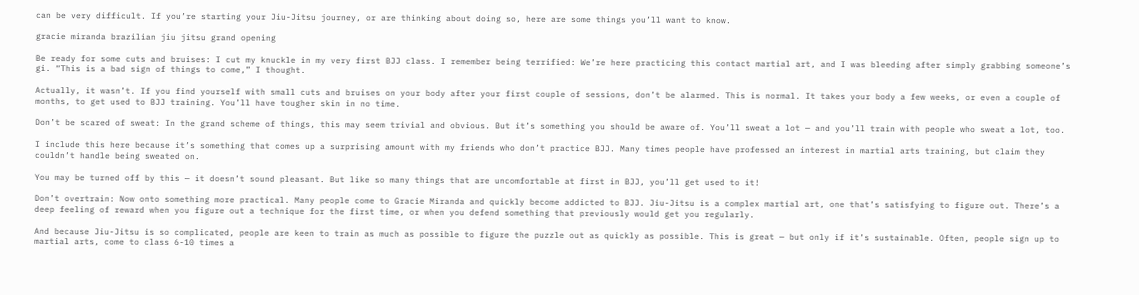can be very difficult. If you’re starting your Jiu-Jitsu journey, or are thinking about doing so, here are some things you’ll want to know.

gracie miranda brazilian jiu jitsu grand opening

Be ready for some cuts and bruises: I cut my knuckle in my very first BJJ class. I remember being terrified: We’re here practicing this contact martial art, and I was bleeding after simply grabbing someone’s gi. “This is a bad sign of things to come,” I thought.

Actually, it wasn’t. If you find yourself with small cuts and bruises on your body after your first couple of sessions, don’t be alarmed. This is normal. It takes your body a few weeks, or even a couple of months, to get used to BJJ training. You’ll have tougher skin in no time.

Don’t be scared of sweat: In the grand scheme of things, this may seem trivial and obvious. But it’s something you should be aware of. You’ll sweat a lot — and you’ll train with people who sweat a lot, too.

I include this here because it’s something that comes up a surprising amount with my friends who don’t practice BJJ. Many times people have professed an interest in martial arts training, but claim they couldn’t handle being sweated on.

You may be turned off by this — it doesn’t sound pleasant. But like so many things that are uncomfortable at first in BJJ, you’ll get used to it!

Don’t overtrain: Now onto something more practical. Many people come to Gracie Miranda and quickly become addicted to BJJ. Jiu-Jitsu is a complex martial art, one that’s satisfying to figure out. There’s a deep feeling of reward when you figure out a technique for the first time, or when you defend something that previously would get you regularly.

And because Jiu-Jitsu is so complicated, people are keen to train as much as possible to figure the puzzle out as quickly as possible. This is great — but only if it’s sustainable. Often, people sign up to martial arts, come to class 6-10 times a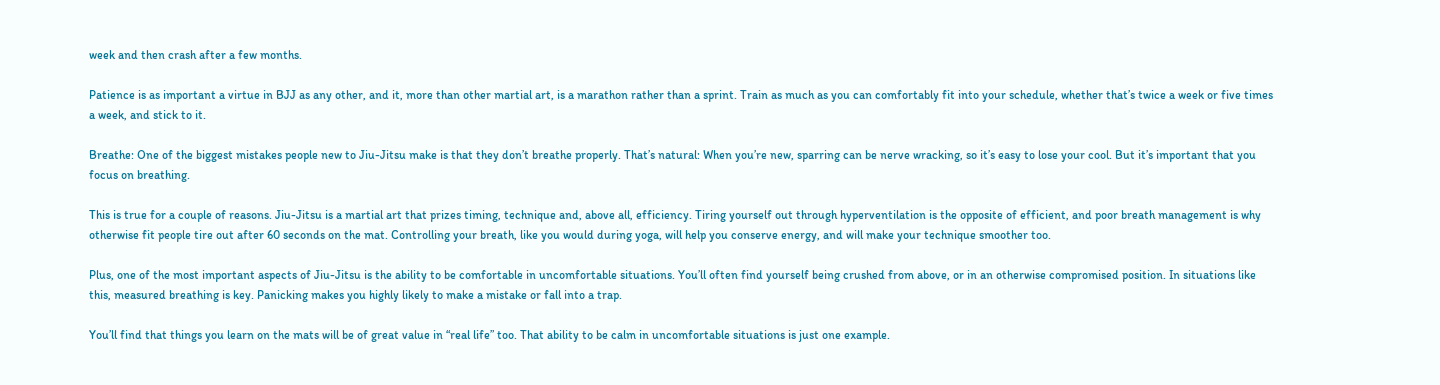week and then crash after a few months.

Patience is as important a virtue in BJJ as any other, and it, more than other martial art, is a marathon rather than a sprint. Train as much as you can comfortably fit into your schedule, whether that’s twice a week or five times a week, and stick to it.

Breathe: One of the biggest mistakes people new to Jiu-Jitsu make is that they don’t breathe properly. That’s natural: When you’re new, sparring can be nerve wracking, so it’s easy to lose your cool. But it’s important that you focus on breathing.

This is true for a couple of reasons. Jiu-Jitsu is a martial art that prizes timing, technique and, above all, efficiency. Tiring yourself out through hyperventilation is the opposite of efficient, and poor breath management is why otherwise fit people tire out after 60 seconds on the mat. Controlling your breath, like you would during yoga, will help you conserve energy, and will make your technique smoother too.

Plus, one of the most important aspects of Jiu-Jitsu is the ability to be comfortable in uncomfortable situations. You’ll often find yourself being crushed from above, or in an otherwise compromised position. In situations like this, measured breathing is key. Panicking makes you highly likely to make a mistake or fall into a trap.

You’ll find that things you learn on the mats will be of great value in “real life” too. That ability to be calm in uncomfortable situations is just one example.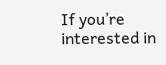If you’re interested in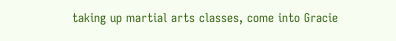taking up martial arts classes, come into Gracie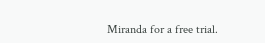Miranda for a free trial.